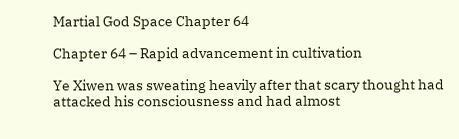Martial God Space Chapter 64

Chapter 64 – Rapid advancement in cultivation

Ye Xiwen was sweating heavily after that scary thought had attacked his consciousness and had almost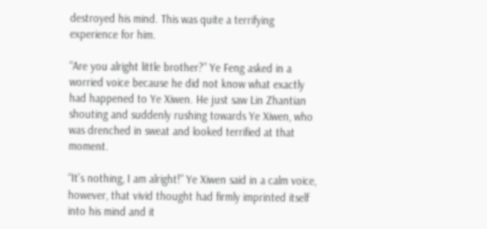destroyed his mind. This was quite a terrifying experience for him.

“Are you alright little brother?” Ye Feng asked in a worried voice because he did not know what exactly had happened to Ye Xiwen. He just saw Lin Zhantian shouting and suddenly rushing towards Ye Xiwen, who was drenched in sweat and looked terrified at that moment.

“It’s nothing, I am alright!” Ye Xiwen said in a calm voice, however, that vivid thought had firmly imprinted itself into his mind and it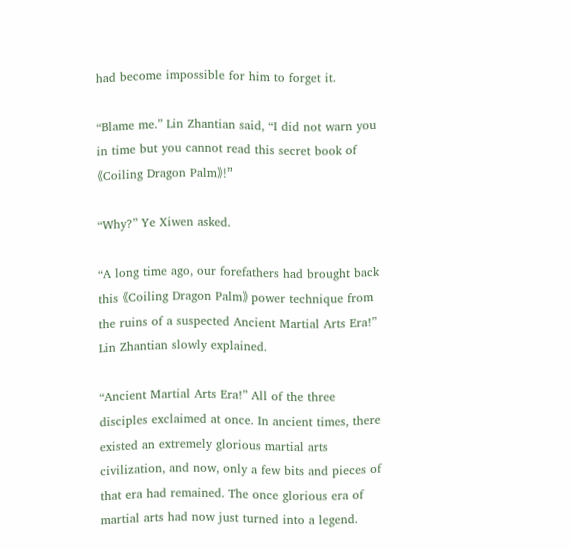had become impossible for him to forget it.

“Blame me.” Lin Zhantian said, “I did not warn you in time but you cannot read this secret book of 《Coiling Dragon Palm》!”

“Why?” Ye Xiwen asked.

“A long time ago, our forefathers had brought back this 《Coiling Dragon Palm》 power technique from the ruins of a suspected Ancient Martial Arts Era!” Lin Zhantian slowly explained.

“Ancient Martial Arts Era!” All of the three disciples exclaimed at once. In ancient times, there existed an extremely glorious martial arts civilization, and now, only a few bits and pieces of that era had remained. The once glorious era of martial arts had now just turned into a legend.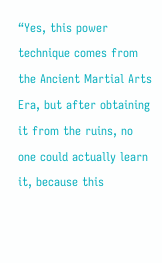“Yes, this power technique comes from the Ancient Martial Arts Era, but after obtaining it from the ruins, no one could actually learn it, because this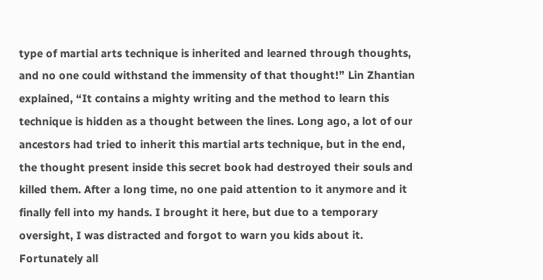type of martial arts technique is inherited and learned through thoughts, and no one could withstand the immensity of that thought!” Lin Zhantian explained, “It contains a mighty writing and the method to learn this technique is hidden as a thought between the lines. Long ago, a lot of our ancestors had tried to inherit this martial arts technique, but in the end, the thought present inside this secret book had destroyed their souls and killed them. After a long time, no one paid attention to it anymore and it finally fell into my hands. I brought it here, but due to a temporary oversight, I was distracted and forgot to warn you kids about it. Fortunately all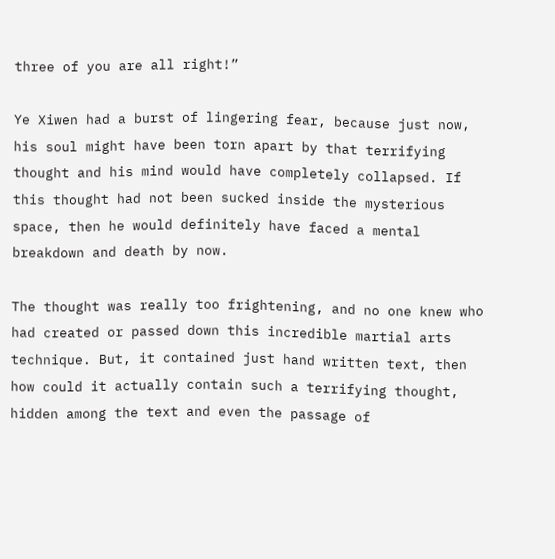three of you are all right!”

Ye Xiwen had a burst of lingering fear, because just now, his soul might have been torn apart by that terrifying thought and his mind would have completely collapsed. If this thought had not been sucked inside the mysterious space, then he would definitely have faced a mental breakdown and death by now.

The thought was really too frightening, and no one knew who had created or passed down this incredible martial arts technique. But, it contained just hand written text, then how could it actually contain such a terrifying thought, hidden among the text and even the passage of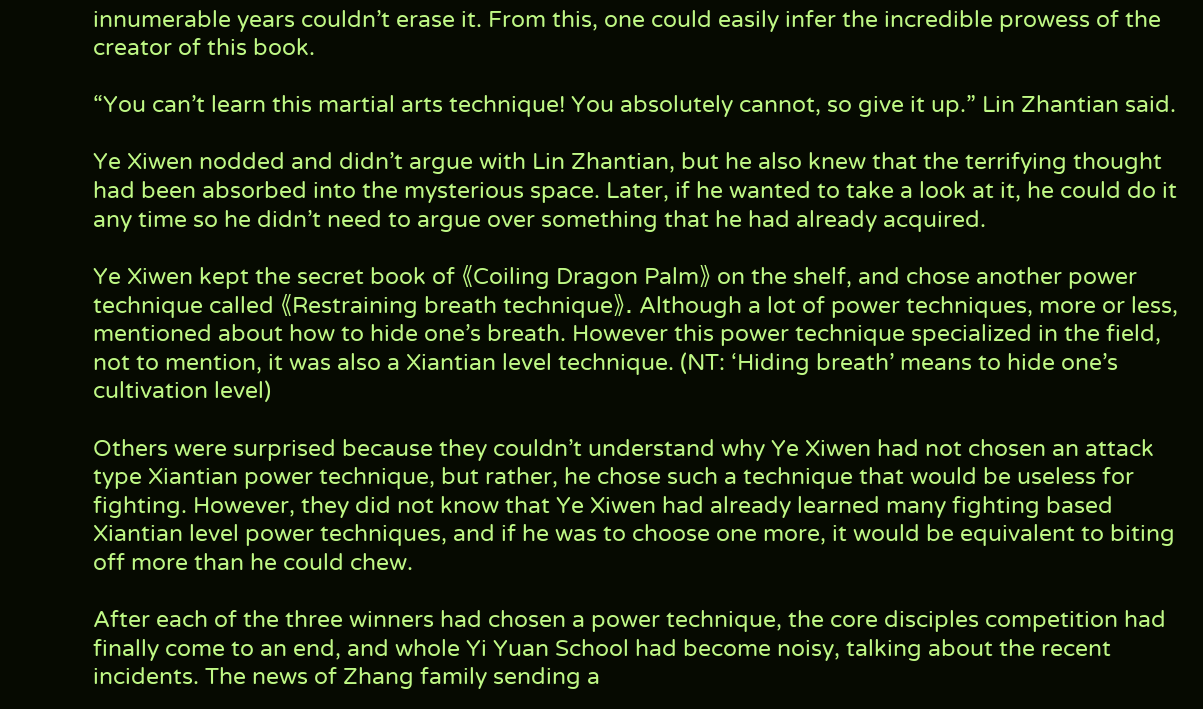innumerable years couldn’t erase it. From this, one could easily infer the incredible prowess of the creator of this book.

“You can’t learn this martial arts technique! You absolutely cannot, so give it up.” Lin Zhantian said.

Ye Xiwen nodded and didn’t argue with Lin Zhantian, but he also knew that the terrifying thought had been absorbed into the mysterious space. Later, if he wanted to take a look at it, he could do it any time so he didn’t need to argue over something that he had already acquired.

Ye Xiwen kept the secret book of 《Coiling Dragon Palm》 on the shelf, and chose another power technique called 《Restraining breath technique》. Although a lot of power techniques, more or less, mentioned about how to hide one’s breath. However this power technique specialized in the field, not to mention, it was also a Xiantian level technique. (NT: ‘Hiding breath’ means to hide one’s cultivation level)

Others were surprised because they couldn’t understand why Ye Xiwen had not chosen an attack type Xiantian power technique, but rather, he chose such a technique that would be useless for fighting. However, they did not know that Ye Xiwen had already learned many fighting based Xiantian level power techniques, and if he was to choose one more, it would be equivalent to biting off more than he could chew.

After each of the three winners had chosen a power technique, the core disciples competition had finally come to an end, and whole Yi Yuan School had become noisy, talking about the recent incidents. The news of Zhang family sending a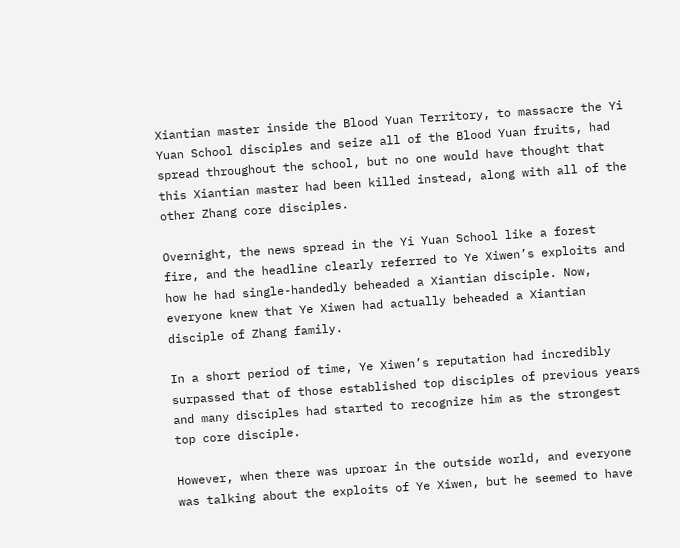Xiantian master inside the Blood Yuan Territory, to massacre the Yi Yuan School disciples and seize all of the Blood Yuan fruits, had spread throughout the school, but no one would have thought that this Xiantian master had been killed instead, along with all of the other Zhang core disciples.

Overnight, the news spread in the Yi Yuan School like a forest fire, and the headline clearly referred to Ye Xiwen’s exploits and how he had single-handedly beheaded a Xiantian disciple. Now, everyone knew that Ye Xiwen had actually beheaded a Xiantian disciple of Zhang family.

In a short period of time, Ye Xiwen’s reputation had incredibly surpassed that of those established top disciples of previous years and many disciples had started to recognize him as the strongest top core disciple.

However, when there was uproar in the outside world, and everyone was talking about the exploits of Ye Xiwen, but he seemed to have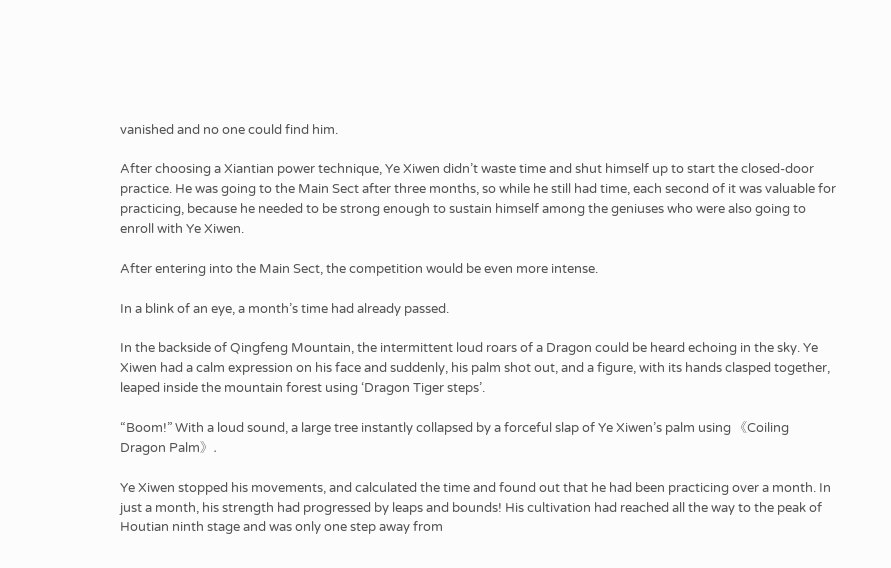vanished and no one could find him.

After choosing a Xiantian power technique, Ye Xiwen didn’t waste time and shut himself up to start the closed-door practice. He was going to the Main Sect after three months, so while he still had time, each second of it was valuable for practicing, because he needed to be strong enough to sustain himself among the geniuses who were also going to enroll with Ye Xiwen.

After entering into the Main Sect, the competition would be even more intense.

In a blink of an eye, a month’s time had already passed.

In the backside of Qingfeng Mountain, the intermittent loud roars of a Dragon could be heard echoing in the sky. Ye Xiwen had a calm expression on his face and suddenly, his palm shot out, and a figure, with its hands clasped together, leaped inside the mountain forest using ‘Dragon Tiger steps’.

“Boom!” With a loud sound, a large tree instantly collapsed by a forceful slap of Ye Xiwen’s palm using 《Coiling Dragon Palm》.

Ye Xiwen stopped his movements, and calculated the time and found out that he had been practicing over a month. In just a month, his strength had progressed by leaps and bounds! His cultivation had reached all the way to the peak of Houtian ninth stage and was only one step away from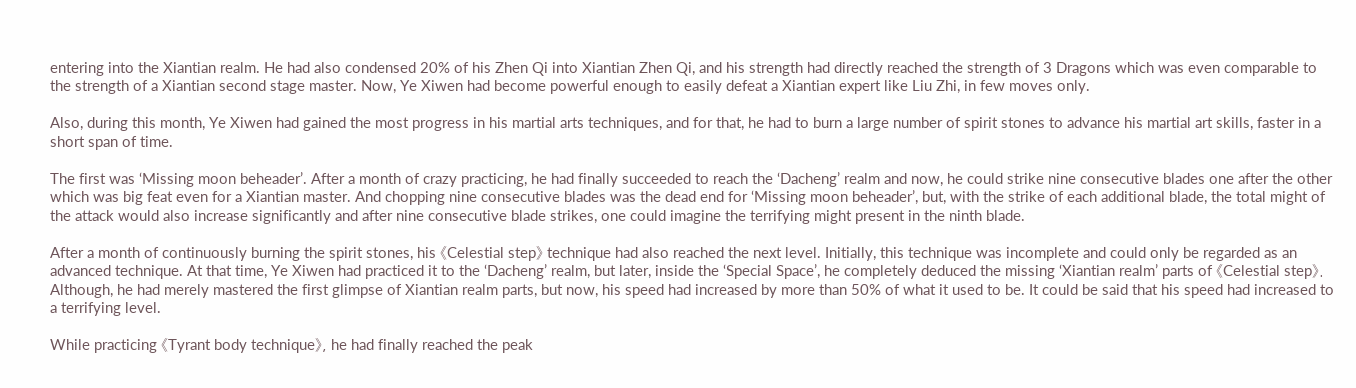entering into the Xiantian realm. He had also condensed 20% of his Zhen Qi into Xiantian Zhen Qi, and his strength had directly reached the strength of 3 Dragons which was even comparable to the strength of a Xiantian second stage master. Now, Ye Xiwen had become powerful enough to easily defeat a Xiantian expert like Liu Zhi, in few moves only.

Also, during this month, Ye Xiwen had gained the most progress in his martial arts techniques, and for that, he had to burn a large number of spirit stones to advance his martial art skills, faster in a short span of time.

The first was ‘Missing moon beheader’. After a month of crazy practicing, he had finally succeeded to reach the ‘Dacheng’ realm and now, he could strike nine consecutive blades one after the other which was big feat even for a Xiantian master. And chopping nine consecutive blades was the dead end for ‘Missing moon beheader’, but, with the strike of each additional blade, the total might of the attack would also increase significantly and after nine consecutive blade strikes, one could imagine the terrifying might present in the ninth blade.

After a month of continuously burning the spirit stones, his 《Celestial step》 technique had also reached the next level. Initially, this technique was incomplete and could only be regarded as an advanced technique. At that time, Ye Xiwen had practiced it to the ‘Dacheng’ realm, but later, inside the ‘Special Space’, he completely deduced the missing ‘Xiantian realm’ parts of 《Celestial step》. Although, he had merely mastered the first glimpse of Xiantian realm parts, but now, his speed had increased by more than 50% of what it used to be. It could be said that his speed had increased to a terrifying level.

While practicing 《Tyrant body technique》, he had finally reached the peak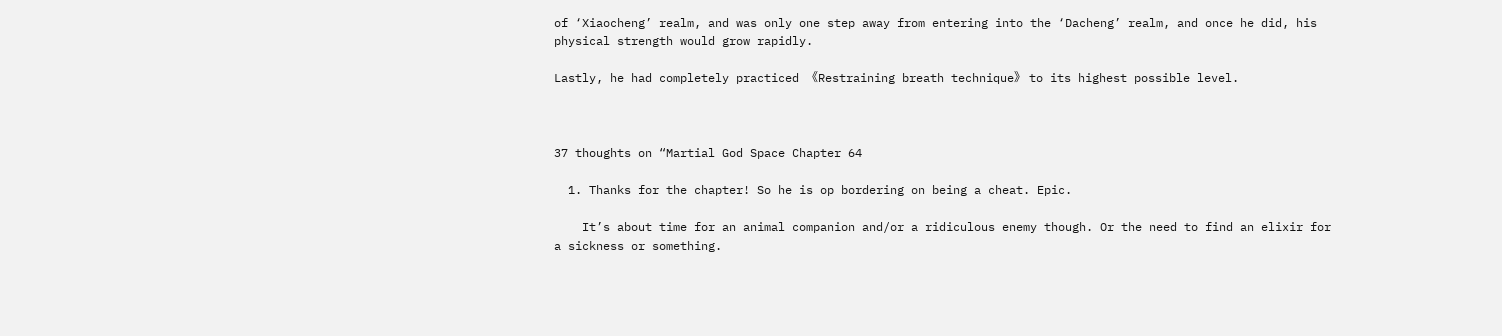of ‘Xiaocheng’ realm, and was only one step away from entering into the ‘Dacheng’ realm, and once he did, his physical strength would grow rapidly.

Lastly, he had completely practiced 《Restraining breath technique》 to its highest possible level.



37 thoughts on “Martial God Space Chapter 64

  1. Thanks for the chapter! So he is op bordering on being a cheat. Epic.

    It’s about time for an animal companion and/or a ridiculous enemy though. Or the need to find an elixir for a sickness or something.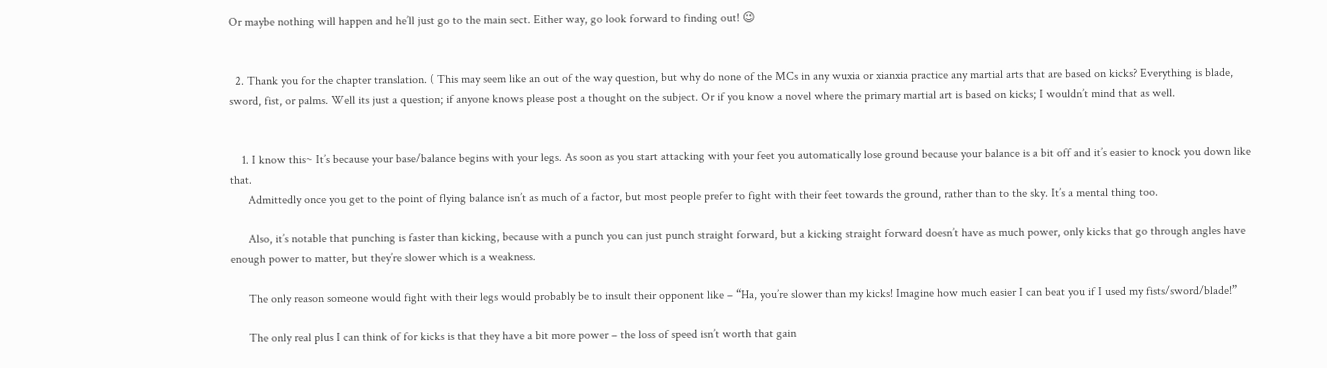Or maybe nothing will happen and he’ll just go to the main sect. Either way, go look forward to finding out! 😉


  2. Thank you for the chapter translation. ( This may seem like an out of the way question, but why do none of the MCs in any wuxia or xianxia practice any martial arts that are based on kicks? Everything is blade, sword, fist, or palms. Well its just a question; if anyone knows please post a thought on the subject. Or if you know a novel where the primary martial art is based on kicks; I wouldn’t mind that as well.


    1. I know this~ It’s because your base/balance begins with your legs. As soon as you start attacking with your feet you automatically lose ground because your balance is a bit off and it’s easier to knock you down like that.
      Admittedly once you get to the point of flying balance isn’t as much of a factor, but most people prefer to fight with their feet towards the ground, rather than to the sky. It’s a mental thing too.

      Also, it’s notable that punching is faster than kicking, because with a punch you can just punch straight forward, but a kicking straight forward doesn’t have as much power, only kicks that go through angles have enough power to matter, but they’re slower which is a weakness.

      The only reason someone would fight with their legs would probably be to insult their opponent like – “Ha, you’re slower than my kicks! Imagine how much easier I can beat you if I used my fists/sword/blade!”

      The only real plus I can think of for kicks is that they have a bit more power – the loss of speed isn’t worth that gain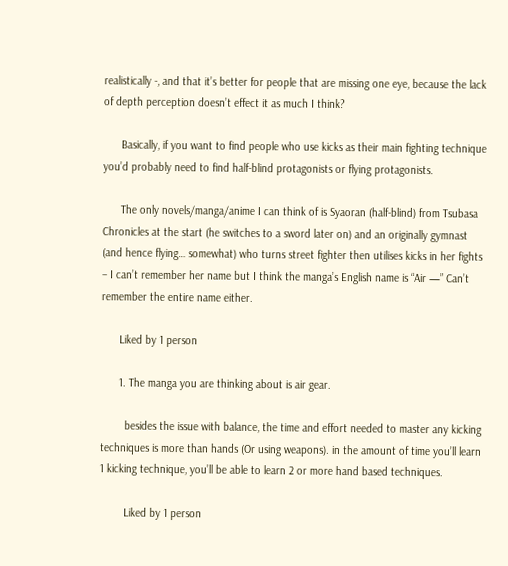realistically -, and that it’s better for people that are missing one eye, because the lack of depth perception doesn’t effect it as much I think?

      Basically, if you want to find people who use kicks as their main fighting technique you’d probably need to find half-blind protagonists or flying protagonists.

      The only novels/manga/anime I can think of is Syaoran (half-blind) from Tsubasa Chronicles at the start (he switches to a sword later on) and an originally gymnast (and hence flying… somewhat) who turns street fighter then utilises kicks in her fights – I can’t remember her name but I think the manga’s English name is “Air —” Can’t remember the entire name either.

      Liked by 1 person

      1. The manga you are thinking about is air gear.

        besides the issue with balance, the time and effort needed to master any kicking techniques is more than hands (Or using weapons). in the amount of time you’ll learn 1 kicking technique, you’ll be able to learn 2 or more hand based techniques.

        Liked by 1 person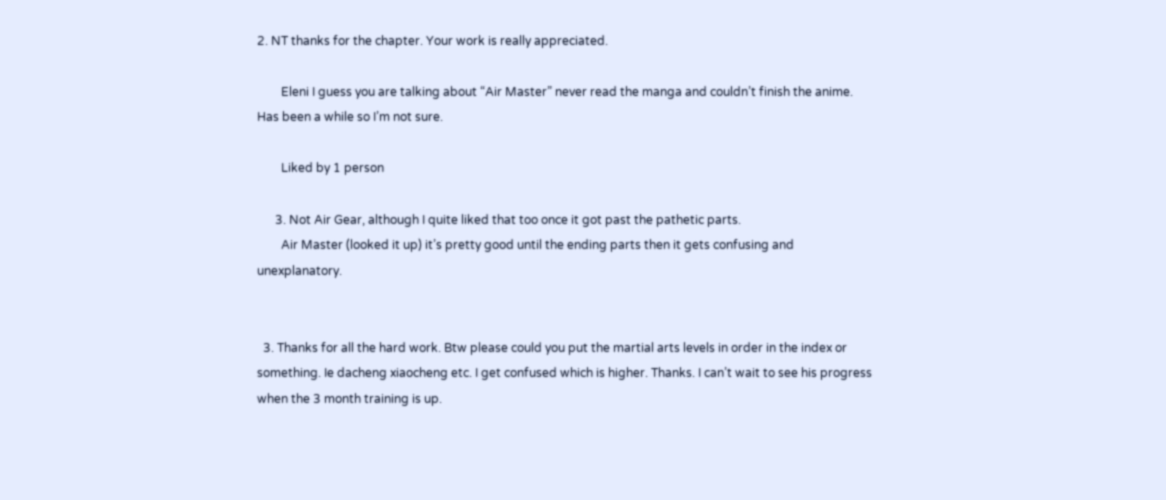2. NT thanks for the chapter. Your work is really appreciated.

        Eleni I guess you are talking about “Air Master” never read the manga and couldn’t finish the anime. Has been a while so I’m not sure.

        Liked by 1 person

      3. Not Air Gear, although I quite liked that too once it got past the pathetic parts.
        Air Master (looked it up) it’s pretty good until the ending parts then it gets confusing and unexplanatory.


  3. Thanks for all the hard work. Btw please could you put the martial arts levels in order in the index or something. Ie dacheng xiaocheng etc. I get confused which is higher. Thanks. I can’t wait to see his progress when the 3 month training is up.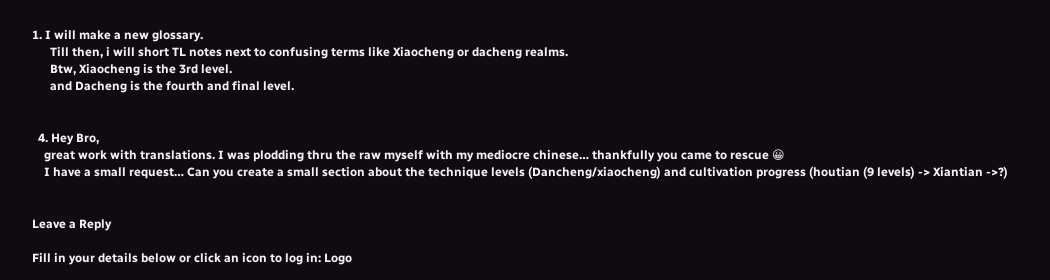1. I will make a new glossary.
      Till then, i will short TL notes next to confusing terms like Xiaocheng or dacheng realms.
      Btw, Xiaocheng is the 3rd level.
      and Dacheng is the fourth and final level.


  4. Hey Bro,
    great work with translations. I was plodding thru the raw myself with my mediocre chinese… thankfully you came to rescue 😀
    I have a small request… Can you create a small section about the technique levels (Dancheng/xiaocheng) and cultivation progress (houtian (9 levels) -> Xiantian ->?)


Leave a Reply

Fill in your details below or click an icon to log in: Logo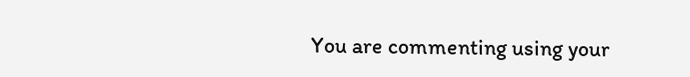You are commenting using your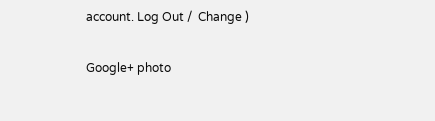account. Log Out /  Change )

Google+ photo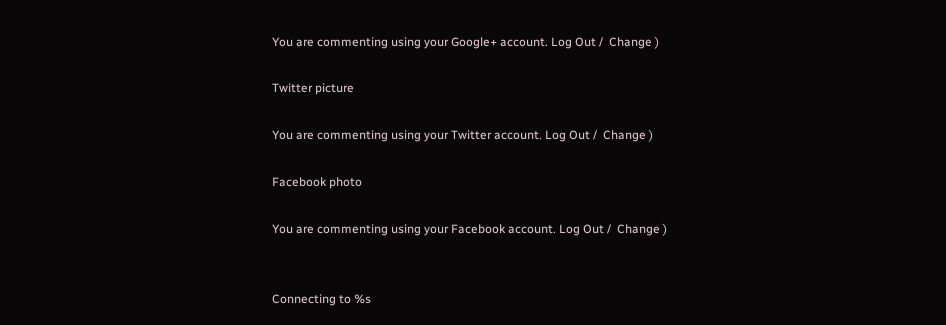You are commenting using your Google+ account. Log Out /  Change )

Twitter picture

You are commenting using your Twitter account. Log Out /  Change )

Facebook photo

You are commenting using your Facebook account. Log Out /  Change )


Connecting to %s